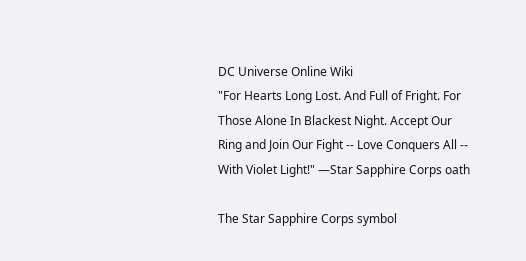DC Universe Online Wiki
"For Hearts Long Lost. And Full of Fright. For Those Alone In Blackest Night. Accept Our Ring and Join Our Fight -- Love Conquers All -- With Violet Light!" —Star Sapphire Corps oath

The Star Sapphire Corps symbol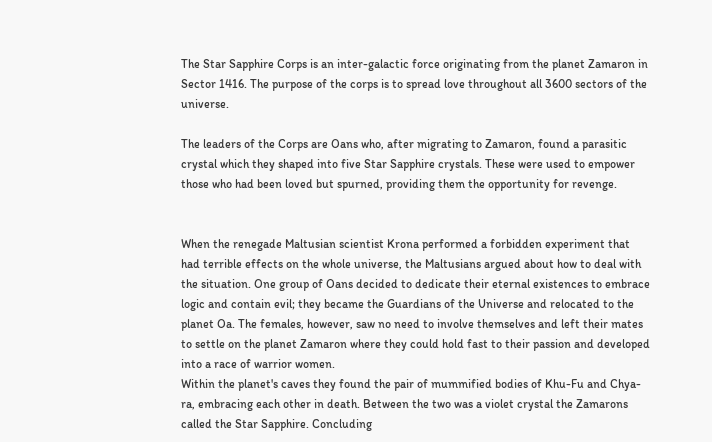The Star Sapphire Corps is an inter-galactic force originating from the planet Zamaron in Sector 1416. The purpose of the corps is to spread love throughout all 3600 sectors of the universe.

The leaders of the Corps are Oans who, after migrating to Zamaron, found a parasitic crystal which they shaped into five Star Sapphire crystals. These were used to empower those who had been loved but spurned, providing them the opportunity for revenge.


When the renegade Maltusian scientist Krona performed a forbidden experiment that had terrible effects on the whole universe, the Maltusians argued about how to deal with the situation. One group of Oans decided to dedicate their eternal existences to embrace logic and contain evil; they became the Guardians of the Universe and relocated to the planet Oa. The females, however, saw no need to involve themselves and left their mates to settle on the planet Zamaron where they could hold fast to their passion and developed into a race of warrior women.
Within the planet's caves they found the pair of mummified bodies of Khu-Fu and Chya-ra, embracing each other in death. Between the two was a violet crystal the Zamarons called the Star Sapphire. Concluding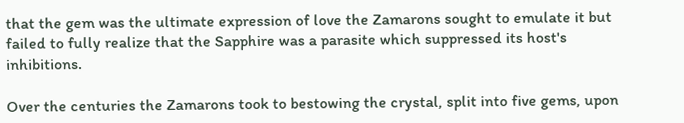that the gem was the ultimate expression of love the Zamarons sought to emulate it but failed to fully realize that the Sapphire was a parasite which suppressed its host's inhibitions.

Over the centuries the Zamarons took to bestowing the crystal, split into five gems, upon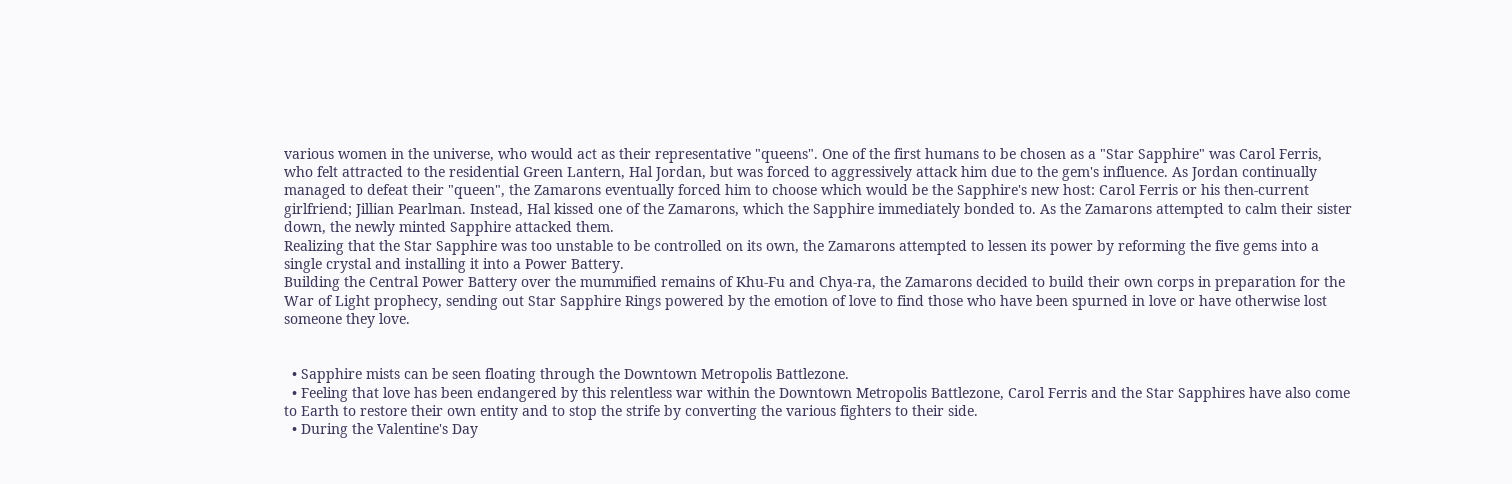various women in the universe, who would act as their representative "queens". One of the first humans to be chosen as a "Star Sapphire" was Carol Ferris, who felt attracted to the residential Green Lantern, Hal Jordan, but was forced to aggressively attack him due to the gem's influence. As Jordan continually managed to defeat their "queen", the Zamarons eventually forced him to choose which would be the Sapphire's new host: Carol Ferris or his then-current girlfriend; Jillian Pearlman. Instead, Hal kissed one of the Zamarons, which the Sapphire immediately bonded to. As the Zamarons attempted to calm their sister down, the newly minted Sapphire attacked them.
Realizing that the Star Sapphire was too unstable to be controlled on its own, the Zamarons attempted to lessen its power by reforming the five gems into a single crystal and installing it into a Power Battery.
Building the Central Power Battery over the mummified remains of Khu-Fu and Chya-ra, the Zamarons decided to build their own corps in preparation for the War of Light prophecy, sending out Star Sapphire Rings powered by the emotion of love to find those who have been spurned in love or have otherwise lost someone they love.


  • Sapphire mists can be seen floating through the Downtown Metropolis Battlezone.
  • Feeling that love has been endangered by this relentless war within the Downtown Metropolis Battlezone, Carol Ferris and the Star Sapphires have also come to Earth to restore their own entity and to stop the strife by converting the various fighters to their side.
  • During the Valentine's Day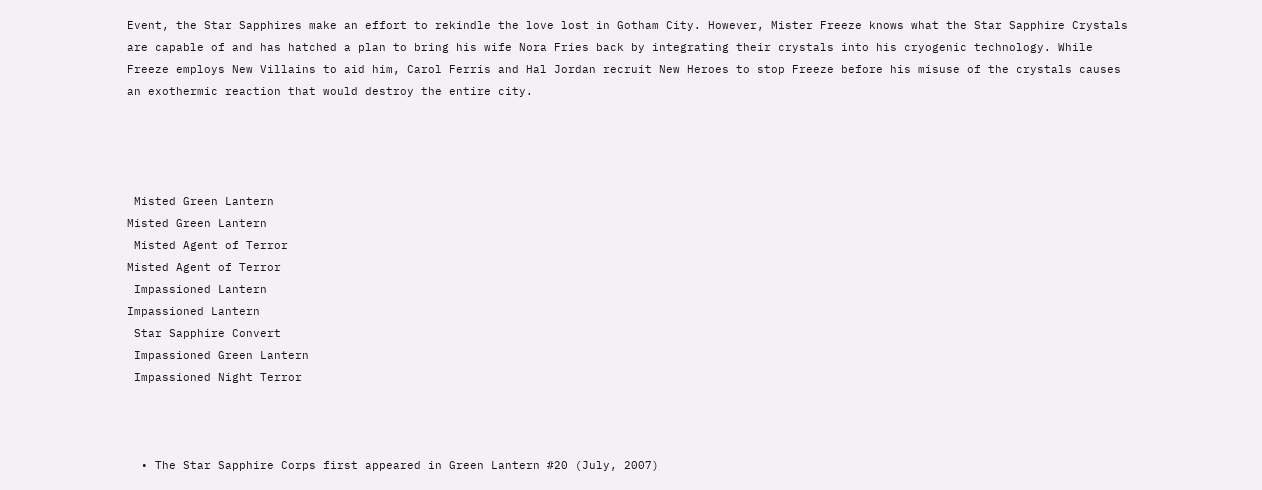Event, the Star Sapphires make an effort to rekindle the love lost in Gotham City. However, Mister Freeze knows what the Star Sapphire Crystals are capable of and has hatched a plan to bring his wife Nora Fries back by integrating their crystals into his cryogenic technology. While Freeze employs New Villains to aid him, Carol Ferris and Hal Jordan recruit New Heroes to stop Freeze before his misuse of the crystals causes an exothermic reaction that would destroy the entire city.




 Misted Green Lantern
Misted Green Lantern
 Misted Agent of Terror
Misted Agent of Terror
 Impassioned Lantern
Impassioned Lantern
 Star Sapphire Convert
 Impassioned Green Lantern
 Impassioned Night Terror



  • The Star Sapphire Corps first appeared in Green Lantern #20 (July, 2007)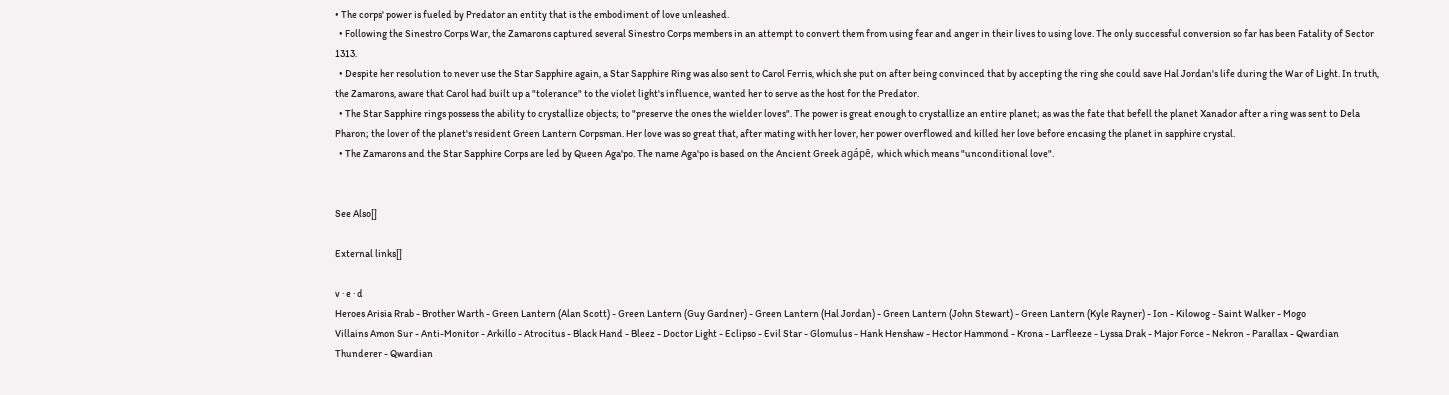• The corps' power is fueled by Predator an entity that is the embodiment of love unleashed.
  • Following the Sinestro Corps War, the Zamarons captured several Sinestro Corps members in an attempt to convert them from using fear and anger in their lives to using love. The only successful conversion so far has been Fatality of Sector 1313.
  • Despite her resolution to never use the Star Sapphire again, a Star Sapphire Ring was also sent to Carol Ferris, which she put on after being convinced that by accepting the ring she could save Hal Jordan's life during the War of Light. In truth, the Zamarons, aware that Carol had built up a "tolerance" to the violet light's influence, wanted her to serve as the host for the Predator.
  • The Star Sapphire rings possess the ability to crystallize objects; to "preserve the ones the wielder loves". The power is great enough to crystallize an entire planet; as was the fate that befell the planet Xanador after a ring was sent to Dela Pharon; the lover of the planet's resident Green Lantern Corpsman. Her love was so great that, after mating with her lover, her power overflowed and killed her love before encasing the planet in sapphire crystal.
  • The Zamarons and the Star Sapphire Corps are led by Queen Aga'po. The name Aga'po is based on the Ancient Greek agápē, which which means "unconditional love".


See Also[]

External links[]

v · e · d
Heroes Arisia Rrab - Brother Warth - Green Lantern (Alan Scott) - Green Lantern (Guy Gardner) - Green Lantern (Hal Jordan) - Green Lantern (John Stewart) - Green Lantern (Kyle Rayner) - Ion - Kilowog - Saint Walker - Mogo
Villains Amon Sur - Anti-Monitor - Arkillo - Atrocitus - Black Hand - Bleez - Doctor Light - Eclipso - Evil Star - Glomulus - Hank Henshaw - Hector Hammond - Krona - Larfleeze - Lyssa Drak - Major Force - Nekron - Parallax - Qwardian Thunderer - Qwardian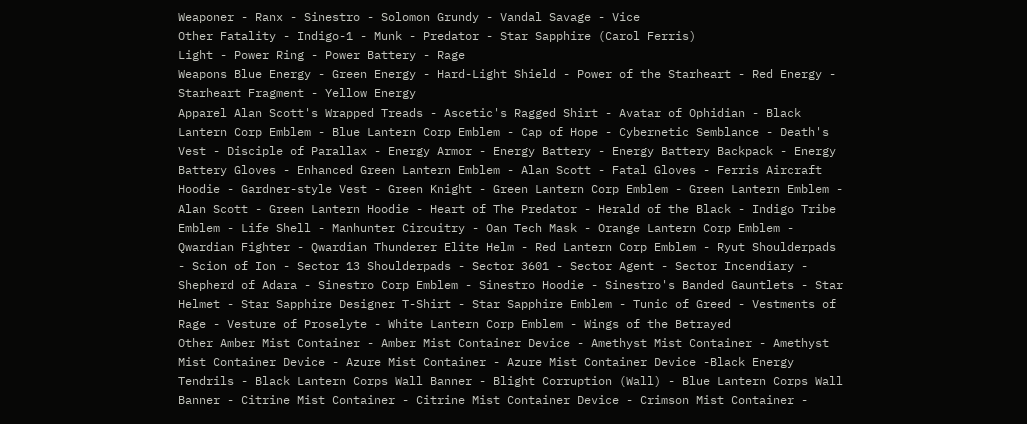Weaponer - Ranx - Sinestro - Solomon Grundy - Vandal Savage - Vice
Other Fatality - Indigo-1 - Munk - Predator - Star Sapphire (Carol Ferris)
Light - Power Ring - Power Battery - Rage
Weapons Blue Energy - Green Energy - Hard-Light Shield - Power of the Starheart - Red Energy - Starheart Fragment - Yellow Energy
Apparel Alan Scott's Wrapped Treads - Ascetic's Ragged Shirt - Avatar of Ophidian - Black Lantern Corp Emblem - Blue Lantern Corp Emblem - Cap of Hope - Cybernetic Semblance - Death's Vest - Disciple of Parallax - Energy Armor - Energy Battery - Energy Battery Backpack - Energy Battery Gloves - Enhanced Green Lantern Emblem - Alan Scott - Fatal Gloves - Ferris Aircraft Hoodie - Gardner-style Vest - Green Knight - Green Lantern Corp Emblem - Green Lantern Emblem - Alan Scott - Green Lantern Hoodie - Heart of The Predator - Herald of the Black - Indigo Tribe Emblem - Life Shell - Manhunter Circuitry - Oan Tech Mask - Orange Lantern Corp Emblem - Qwardian Fighter - Qwardian Thunderer Elite Helm - Red Lantern Corp Emblem - Ryut Shoulderpads - Scion of Ion - Sector 13 Shoulderpads - Sector 3601 - Sector Agent - Sector Incendiary - Shepherd of Adara - Sinestro Corp Emblem - Sinestro Hoodie - Sinestro's Banded Gauntlets - Star Helmet - Star Sapphire Designer T-Shirt - Star Sapphire Emblem - Tunic of Greed - Vestments of Rage - Vesture of Proselyte - White Lantern Corp Emblem - Wings of the Betrayed
Other Amber Mist Container - Amber Mist Container Device - Amethyst Mist Container - Amethyst Mist Container Device - Azure Mist Container - Azure Mist Container Device -Black Energy Tendrils - Black Lantern Corps Wall Banner - Blight Corruption (Wall) - Blue Lantern Corps Wall Banner - Citrine Mist Container - Citrine Mist Container Device - Crimson Mist Container -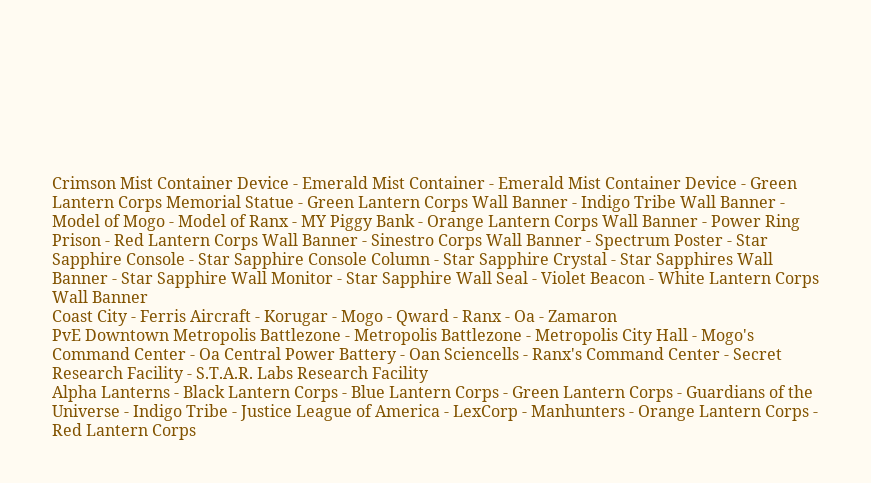Crimson Mist Container Device - Emerald Mist Container - Emerald Mist Container Device - Green Lantern Corps Memorial Statue - Green Lantern Corps Wall Banner - Indigo Tribe Wall Banner - Model of Mogo - Model of Ranx - MY Piggy Bank - Orange Lantern Corps Wall Banner - Power Ring Prison - Red Lantern Corps Wall Banner - Sinestro Corps Wall Banner - Spectrum Poster - Star Sapphire Console - Star Sapphire Console Column - Star Sapphire Crystal - Star Sapphires Wall Banner - Star Sapphire Wall Monitor - Star Sapphire Wall Seal - Violet Beacon - White Lantern Corps Wall Banner
Coast City - Ferris Aircraft - Korugar - Mogo - Qward - Ranx - Oa - Zamaron
PvE Downtown Metropolis Battlezone - Metropolis Battlezone - Metropolis City Hall - Mogo's Command Center - Oa Central Power Battery - Oan Sciencells - Ranx's Command Center - Secret Research Facility - S.T.A.R. Labs Research Facility
Alpha Lanterns - Black Lantern Corps - Blue Lantern Corps - Green Lantern Corps - Guardians of the Universe - Indigo Tribe - Justice League of America - LexCorp - Manhunters - Orange Lantern Corps - Red Lantern Corps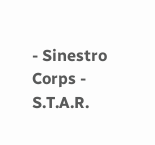- Sinestro Corps - S.T.A.R.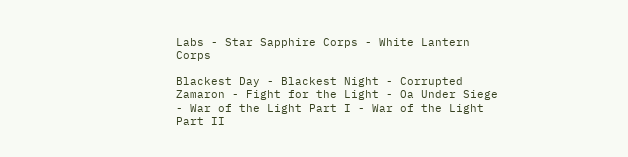Labs - Star Sapphire Corps - White Lantern Corps

Blackest Day - Blackest Night - Corrupted Zamaron - Fight for the Light - Oa Under Siege - War of the Light Part I - War of the Light Part II